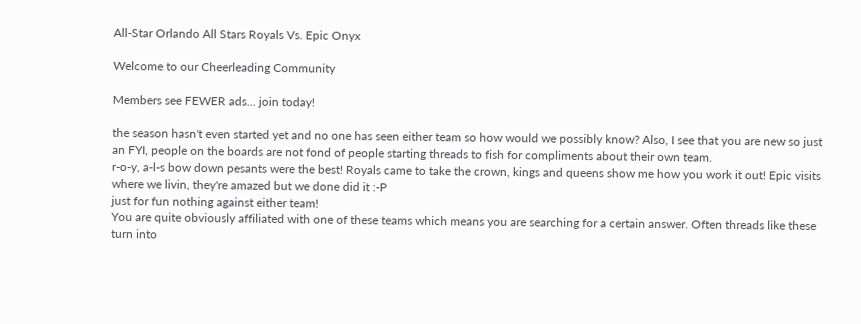All-Star Orlando All Stars Royals Vs. Epic Onyx

Welcome to our Cheerleading Community

Members see FEWER ads... join today!

the season hasn't even started yet and no one has seen either team so how would we possibly know? Also, I see that you are new so just an FYI, people on the boards are not fond of people starting threads to fish for compliments about their own team.
r-o-y, a-l-s bow down pesants were the best! Royals came to take the crown, kings and queens show me how you work it out! Epic visits where we livin, they're amazed but we done did it :-P
just for fun nothing against either team!
You are quite obviously affiliated with one of these teams which means you are searching for a certain answer. Often threads like these turn into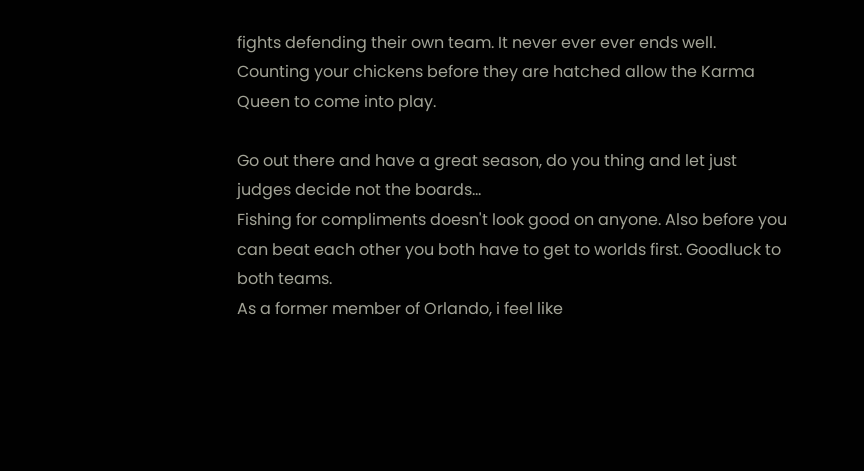fights defending their own team. It never ever ever ends well.
Counting your chickens before they are hatched allow the Karma Queen to come into play.

Go out there and have a great season, do you thing and let just judges decide not the boards...
Fishing for compliments doesn't look good on anyone. Also before you can beat each other you both have to get to worlds first. Goodluck to both teams.
As a former member of Orlando, i feel like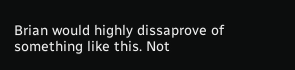Brian would highly dissaprove of something like this. Not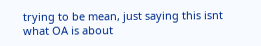trying to be mean, just saying this isnt what OA is about